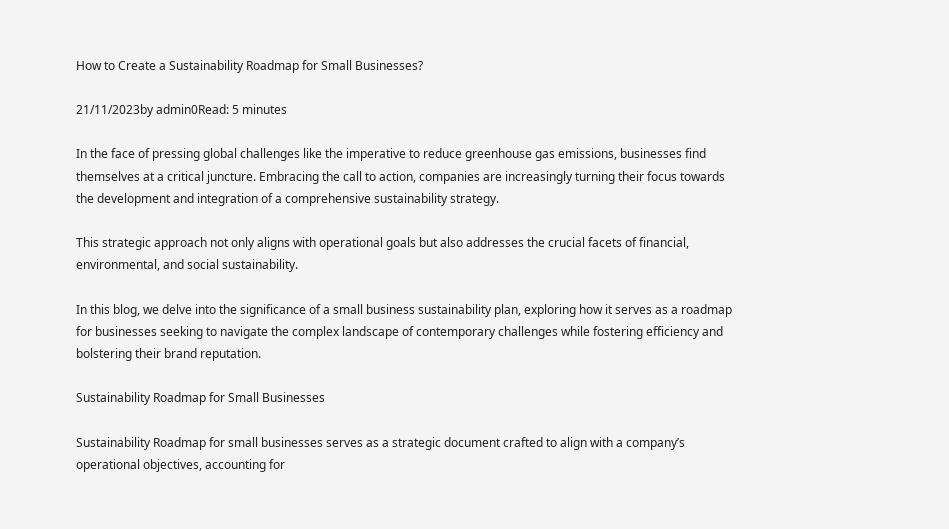How to Create a Sustainability Roadmap for Small Businesses?

21/11/2023by admin0Read: 5 minutes

In the face of pressing global challenges like the imperative to reduce greenhouse gas emissions, businesses find themselves at a critical juncture. Embracing the call to action, companies are increasingly turning their focus towards the development and integration of a comprehensive sustainability strategy.

This strategic approach not only aligns with operational goals but also addresses the crucial facets of financial, environmental, and social sustainability.

In this blog, we delve into the significance of a small business sustainability plan, exploring how it serves as a roadmap for businesses seeking to navigate the complex landscape of contemporary challenges while fostering efficiency and bolstering their brand reputation.

Sustainability Roadmap for Small Businesses

Sustainability Roadmap for small businesses serves as a strategic document crafted to align with a company’s operational objectives, accounting for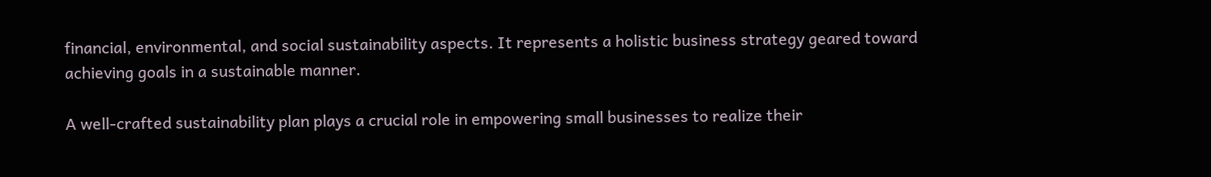financial, environmental, and social sustainability aspects. It represents a holistic business strategy geared toward achieving goals in a sustainable manner.

A well-crafted sustainability plan plays a crucial role in empowering small businesses to realize their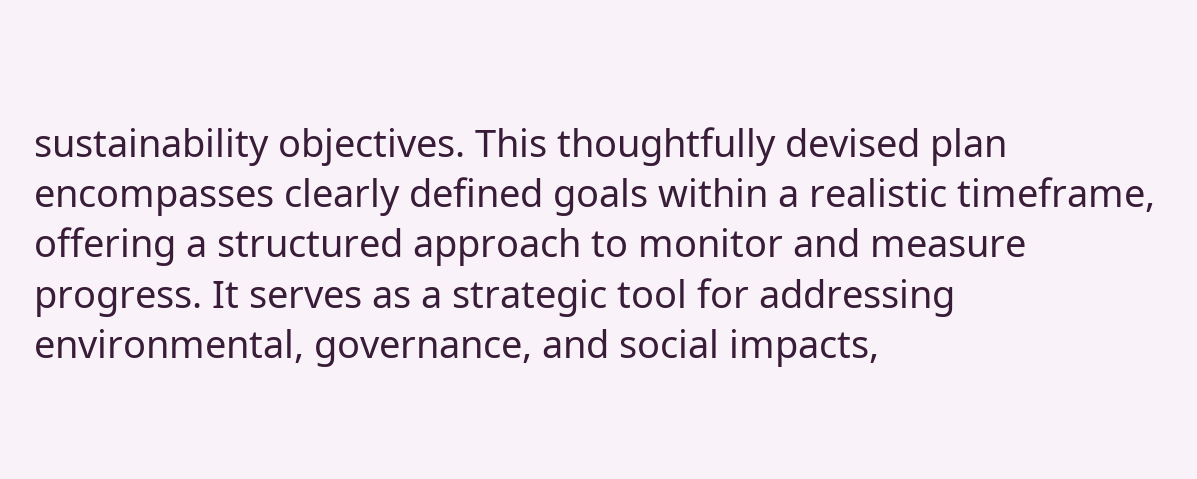sustainability objectives. This thoughtfully devised plan encompasses clearly defined goals within a realistic timeframe, offering a structured approach to monitor and measure progress. It serves as a strategic tool for addressing environmental, governance, and social impacts,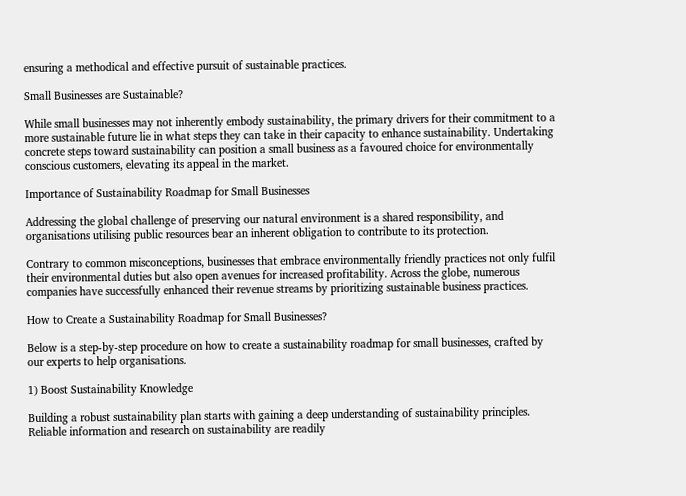ensuring a methodical and effective pursuit of sustainable practices.

Small Businesses are Sustainable?

While small businesses may not inherently embody sustainability, the primary drivers for their commitment to a more sustainable future lie in what steps they can take in their capacity to enhance sustainability. Undertaking concrete steps toward sustainability can position a small business as a favoured choice for environmentally conscious customers, elevating its appeal in the market.

Importance of Sustainability Roadmap for Small Businesses

Addressing the global challenge of preserving our natural environment is a shared responsibility, and organisations utilising public resources bear an inherent obligation to contribute to its protection.

Contrary to common misconceptions, businesses that embrace environmentally friendly practices not only fulfil their environmental duties but also open avenues for increased profitability. Across the globe, numerous companies have successfully enhanced their revenue streams by prioritizing sustainable business practices.

How to Create a Sustainability Roadmap for Small Businesses?

Below is a step-by-step procedure on how to create a sustainability roadmap for small businesses, crafted by our experts to help organisations.

1) Boost Sustainability Knowledge

Building a robust sustainability plan starts with gaining a deep understanding of sustainability principles. Reliable information and research on sustainability are readily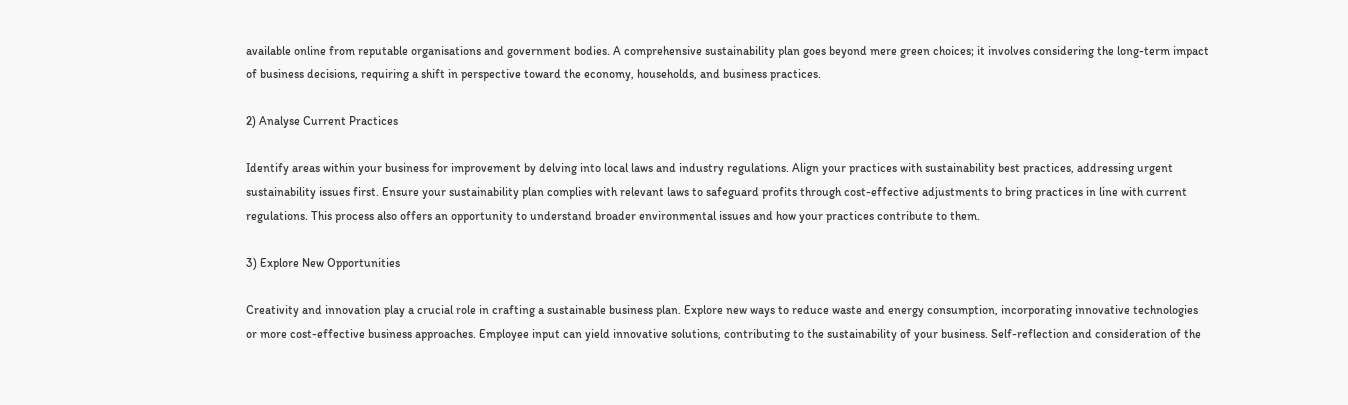available online from reputable organisations and government bodies. A comprehensive sustainability plan goes beyond mere green choices; it involves considering the long-term impact of business decisions, requiring a shift in perspective toward the economy, households, and business practices.

2) Analyse Current Practices

Identify areas within your business for improvement by delving into local laws and industry regulations. Align your practices with sustainability best practices, addressing urgent sustainability issues first. Ensure your sustainability plan complies with relevant laws to safeguard profits through cost-effective adjustments to bring practices in line with current regulations. This process also offers an opportunity to understand broader environmental issues and how your practices contribute to them.

3) Explore New Opportunities

Creativity and innovation play a crucial role in crafting a sustainable business plan. Explore new ways to reduce waste and energy consumption, incorporating innovative technologies or more cost-effective business approaches. Employee input can yield innovative solutions, contributing to the sustainability of your business. Self-reflection and consideration of the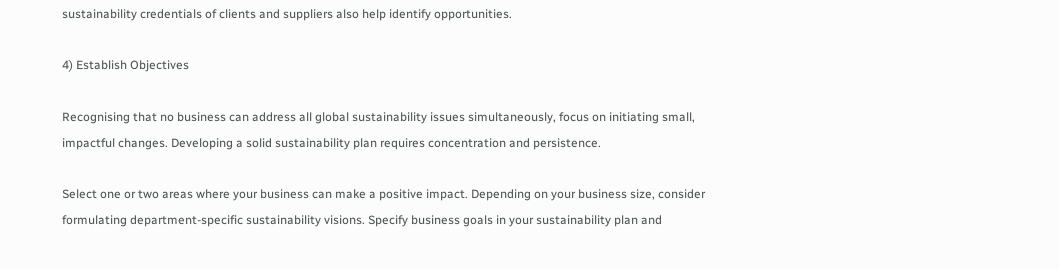sustainability credentials of clients and suppliers also help identify opportunities.

4) Establish Objectives

Recognising that no business can address all global sustainability issues simultaneously, focus on initiating small, impactful changes. Developing a solid sustainability plan requires concentration and persistence.

Select one or two areas where your business can make a positive impact. Depending on your business size, consider formulating department-specific sustainability visions. Specify business goals in your sustainability plan and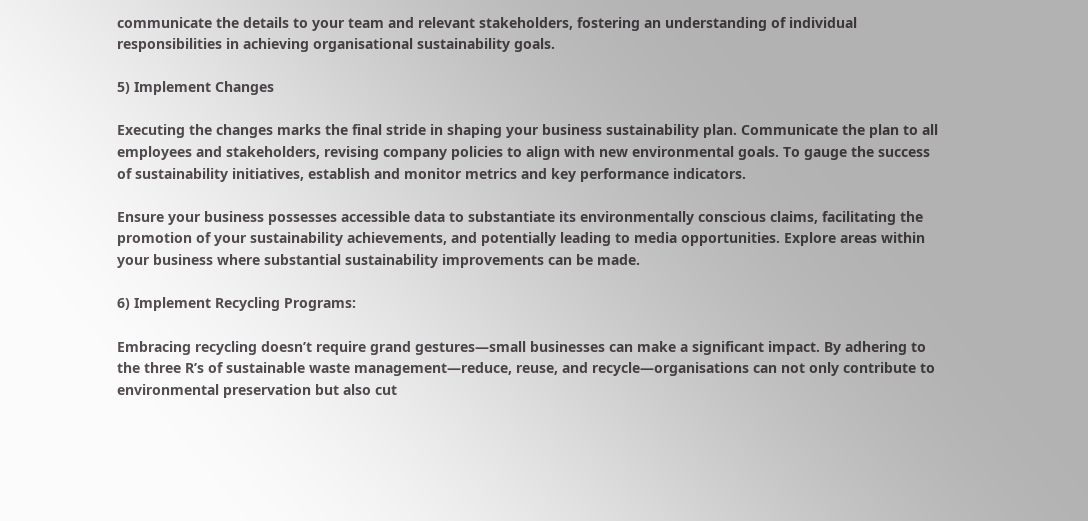communicate the details to your team and relevant stakeholders, fostering an understanding of individual responsibilities in achieving organisational sustainability goals.

5) Implement Changes

Executing the changes marks the final stride in shaping your business sustainability plan. Communicate the plan to all employees and stakeholders, revising company policies to align with new environmental goals. To gauge the success of sustainability initiatives, establish and monitor metrics and key performance indicators.

Ensure your business possesses accessible data to substantiate its environmentally conscious claims, facilitating the promotion of your sustainability achievements, and potentially leading to media opportunities. Explore areas within your business where substantial sustainability improvements can be made.

6) Implement Recycling Programs:

Embracing recycling doesn’t require grand gestures—small businesses can make a significant impact. By adhering to the three R’s of sustainable waste management—reduce, reuse, and recycle—organisations can not only contribute to environmental preservation but also cut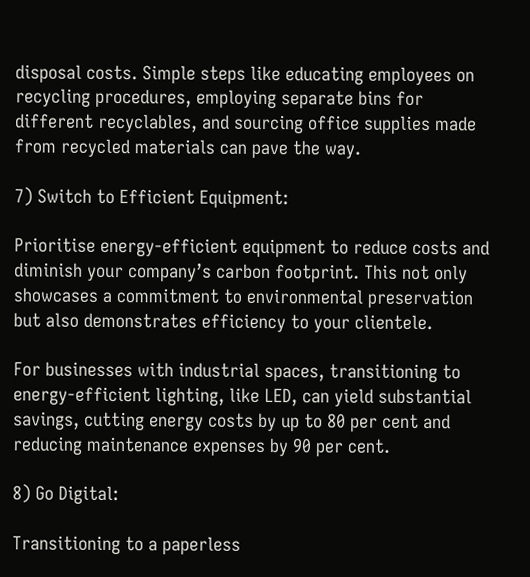disposal costs. Simple steps like educating employees on recycling procedures, employing separate bins for different recyclables, and sourcing office supplies made from recycled materials can pave the way.

7) Switch to Efficient Equipment:

Prioritise energy-efficient equipment to reduce costs and diminish your company’s carbon footprint. This not only showcases a commitment to environmental preservation but also demonstrates efficiency to your clientele.

For businesses with industrial spaces, transitioning to energy-efficient lighting, like LED, can yield substantial savings, cutting energy costs by up to 80 per cent and reducing maintenance expenses by 90 per cent.

8) Go Digital:

Transitioning to a paperless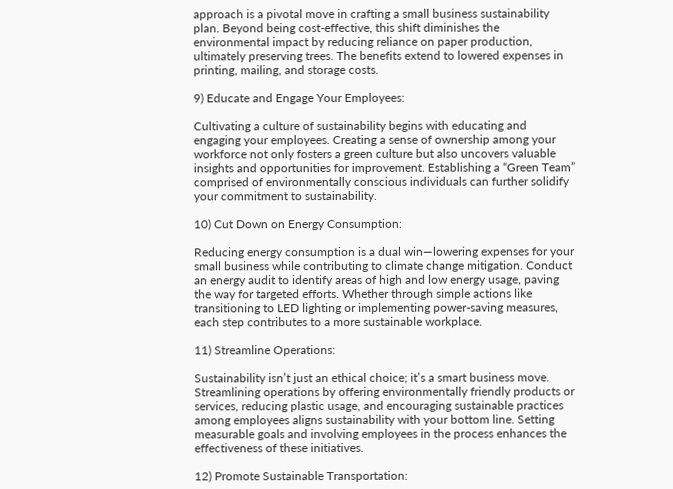approach is a pivotal move in crafting a small business sustainability plan. Beyond being cost-effective, this shift diminishes the environmental impact by reducing reliance on paper production, ultimately preserving trees. The benefits extend to lowered expenses in printing, mailing, and storage costs.

9) Educate and Engage Your Employees:

Cultivating a culture of sustainability begins with educating and engaging your employees. Creating a sense of ownership among your workforce not only fosters a green culture but also uncovers valuable insights and opportunities for improvement. Establishing a “Green Team” comprised of environmentally conscious individuals can further solidify your commitment to sustainability.

10) Cut Down on Energy Consumption:

Reducing energy consumption is a dual win—lowering expenses for your small business while contributing to climate change mitigation. Conduct an energy audit to identify areas of high and low energy usage, paving the way for targeted efforts. Whether through simple actions like transitioning to LED lighting or implementing power-saving measures, each step contributes to a more sustainable workplace.

11) Streamline Operations:

Sustainability isn’t just an ethical choice; it’s a smart business move. Streamlining operations by offering environmentally friendly products or services, reducing plastic usage, and encouraging sustainable practices among employees aligns sustainability with your bottom line. Setting measurable goals and involving employees in the process enhances the effectiveness of these initiatives.

12) Promote Sustainable Transportation: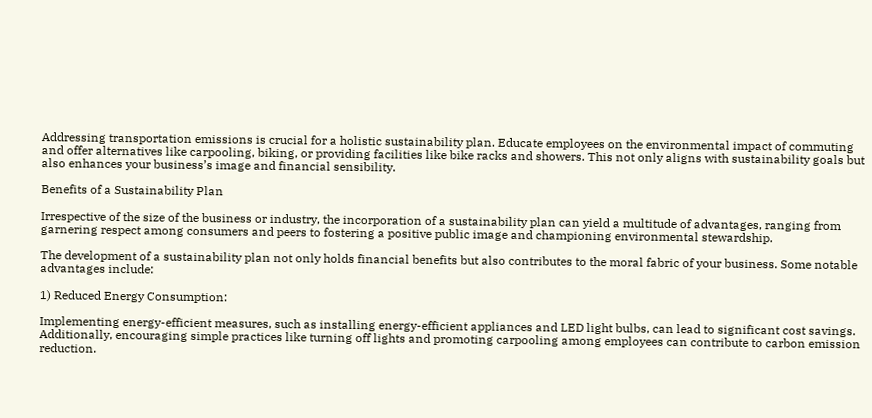Addressing transportation emissions is crucial for a holistic sustainability plan. Educate employees on the environmental impact of commuting and offer alternatives like carpooling, biking, or providing facilities like bike racks and showers. This not only aligns with sustainability goals but also enhances your business’s image and financial sensibility.

Benefits of a Sustainability Plan

Irrespective of the size of the business or industry, the incorporation of a sustainability plan can yield a multitude of advantages, ranging from garnering respect among consumers and peers to fostering a positive public image and championing environmental stewardship.

The development of a sustainability plan not only holds financial benefits but also contributes to the moral fabric of your business. Some notable advantages include:

1) Reduced Energy Consumption:

Implementing energy-efficient measures, such as installing energy-efficient appliances and LED light bulbs, can lead to significant cost savings. Additionally, encouraging simple practices like turning off lights and promoting carpooling among employees can contribute to carbon emission reduction.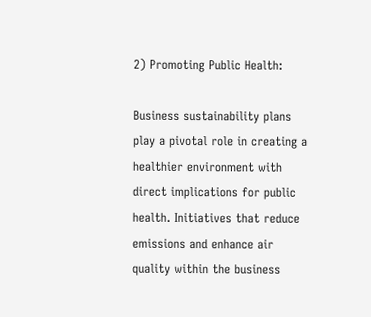2) Promoting Public Health:

Business sustainability plans play a pivotal role in creating a healthier environment with direct implications for public health. Initiatives that reduce emissions and enhance air quality within the business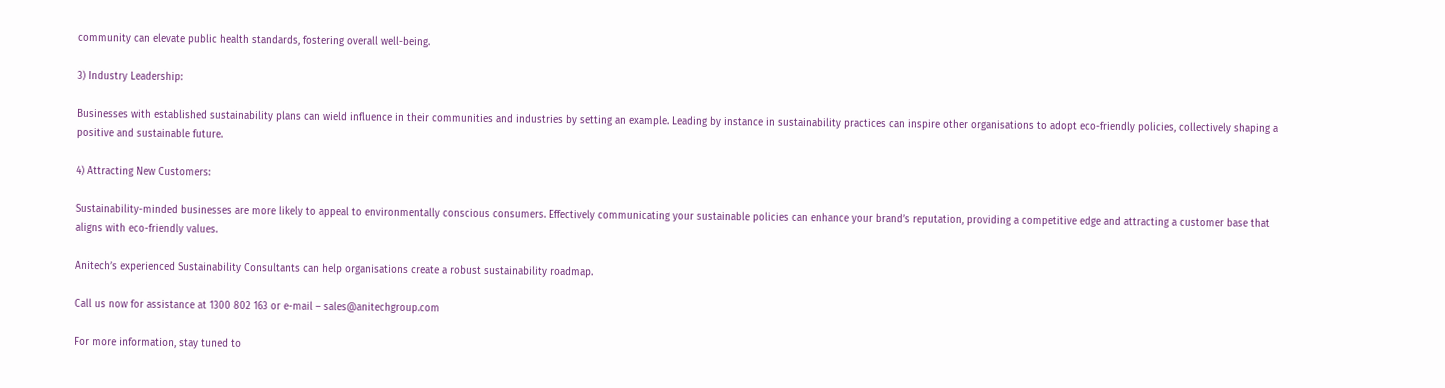community can elevate public health standards, fostering overall well-being.

3) Industry Leadership:

Businesses with established sustainability plans can wield influence in their communities and industries by setting an example. Leading by instance in sustainability practices can inspire other organisations to adopt eco-friendly policies, collectively shaping a positive and sustainable future.

4) Attracting New Customers:

Sustainability-minded businesses are more likely to appeal to environmentally conscious consumers. Effectively communicating your sustainable policies can enhance your brand’s reputation, providing a competitive edge and attracting a customer base that aligns with eco-friendly values.

Anitech’s experienced Sustainability Consultants can help organisations create a robust sustainability roadmap.

Call us now for assistance at 1300 802 163 or e-mail – sales@anitechgroup.com

For more information, stay tuned to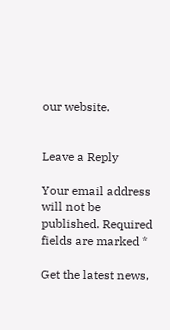our website.


Leave a Reply

Your email address will not be published. Required fields are marked *

Get the latest news,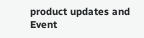product updates and Event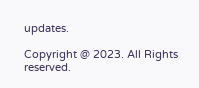updates.

Copyright @ 2023. All Rights reserved.